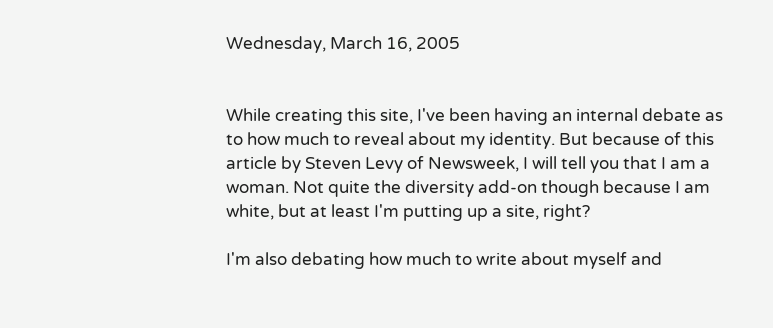Wednesday, March 16, 2005


While creating this site, I've been having an internal debate as to how much to reveal about my identity. But because of this article by Steven Levy of Newsweek, I will tell you that I am a woman. Not quite the diversity add-on though because I am white, but at least I'm putting up a site, right?

I'm also debating how much to write about myself and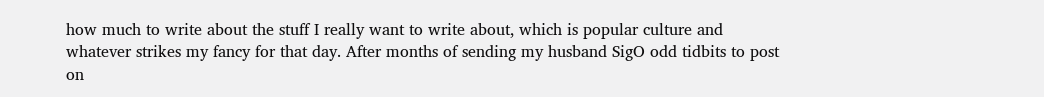how much to write about the stuff I really want to write about, which is popular culture and whatever strikes my fancy for that day. After months of sending my husband SigO odd tidbits to post on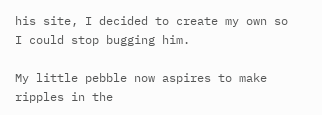his site, I decided to create my own so I could stop bugging him.

My little pebble now aspires to make ripples in the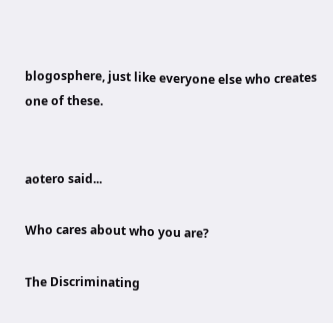blogosphere, just like everyone else who creates one of these.


aotero said...

Who cares about who you are?

The Discriminating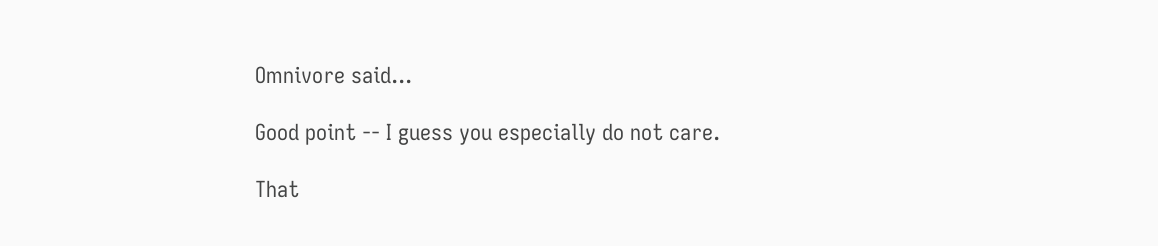Omnivore said...

Good point -- I guess you especially do not care.

That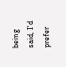being said, I'd prefer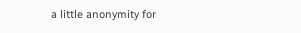a little anonymity for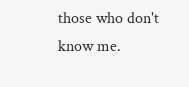those who don't know me.